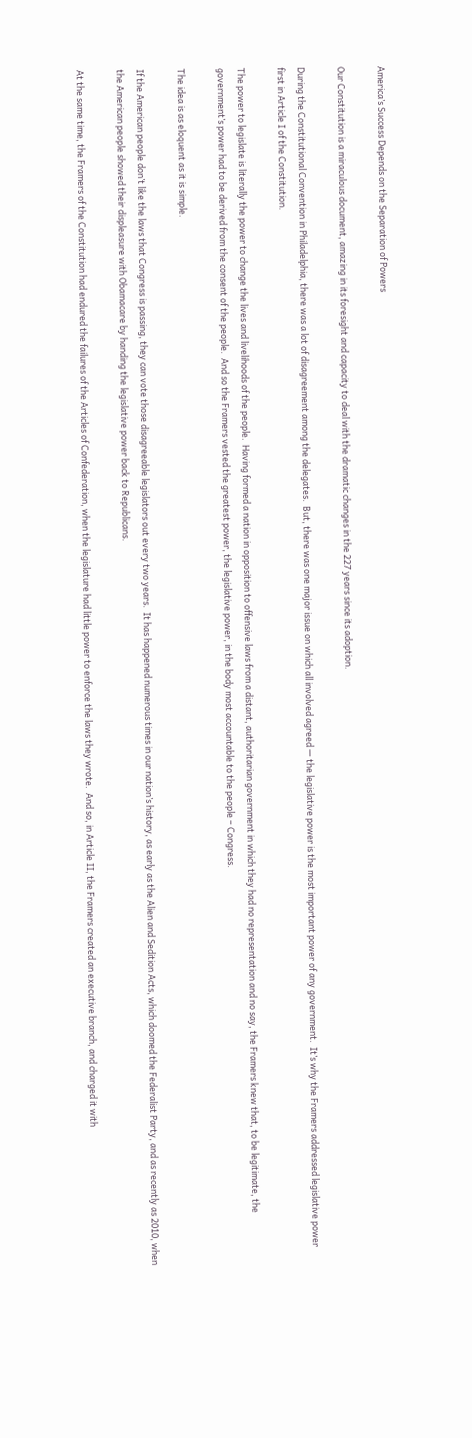America’s Success Depends on the Separation of Powers

Our Constitution is a miraculous document, amazing in its foresight and capacity to deal with the dramatic changes in the 227 years since its adoption.

During the Constitutional Convention in Philadelphia, there was a lot of disagreement among the delegates.  But, there was one major issue on which all involved agreed — the legislative power is the most important power of any government.  It’s why the Framers addressed legislative power first in Article I of the Constitution.

The power to legislate is literally the power to change the lives and livelihoods of the people.  Having formed a nation in opposition to offensive laws from a distant, authoritarian government in which they had no representation and no say, the Framers knew that, to be legitimate, the government’s power had to be derived from the consent of the people.  And so the Framers vested the greatest power, the legislative power, in the body most accountable to the people – Congress.

The idea is as eloquent as it is simple.

If the American people don’t like the laws that Congress is passing, they can vote those disagreeable legislators out every two years.  It has happened numerous times in our nation’s history, as early as the Alien and Sedition Acts, which doomed the Federalist Party, and as recently as 2010, when the American people showed their displeasure with Obamacare by handing the legislative power back to Republicans.

At the same time, the Framers of the Constitution had endured the failures of the Articles of Confederation, when the legislature had little power to enforce the laws they wrote.  And so, in Article II, the Framers created an executive branch, and charged it with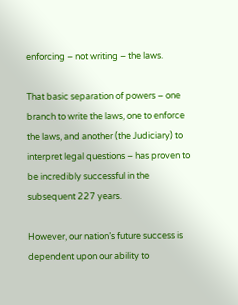enforcing – not writing – the laws.

That basic separation of powers – one branch to write the laws, one to enforce the laws, and another (the Judiciary) to interpret legal questions – has proven to be incredibly successful in the subsequent 227 years.

However, our nation’s future success is dependent upon our ability to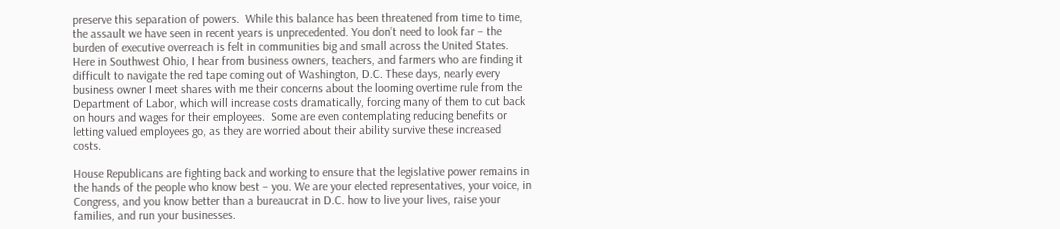preserve this separation of powers.  While this balance has been threatened from time to time, the assault we have seen in recent years is unprecedented. You don’t need to look far – the burden of executive overreach is felt in communities big and small across the United States. Here in Southwest Ohio, I hear from business owners, teachers, and farmers who are finding it difficult to navigate the red tape coming out of Washington, D.C. These days, nearly every business owner I meet shares with me their concerns about the looming overtime rule from the Department of Labor, which will increase costs dramatically, forcing many of them to cut back on hours and wages for their employees.  Some are even contemplating reducing benefits or letting valued employees go, as they are worried about their ability survive these increased costs.

House Republicans are fighting back and working to ensure that the legislative power remains in the hands of the people who know best – you. We are your elected representatives, your voice, in Congress, and you know better than a bureaucrat in D.C. how to live your lives, raise your families, and run your businesses.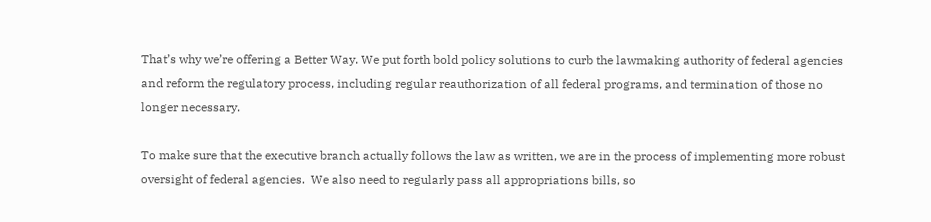That’s why we’re offering a Better Way. We put forth bold policy solutions to curb the lawmaking authority of federal agencies and reform the regulatory process, including regular reauthorization of all federal programs, and termination of those no longer necessary.

To make sure that the executive branch actually follows the law as written, we are in the process of implementing more robust oversight of federal agencies.  We also need to regularly pass all appropriations bills, so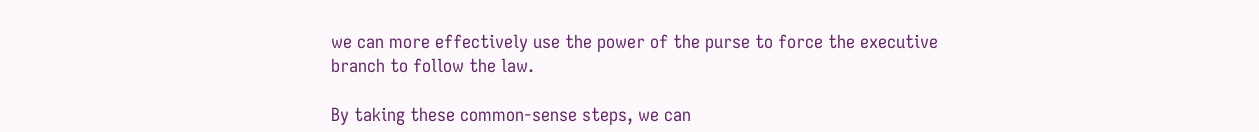we can more effectively use the power of the purse to force the executive branch to follow the law.

By taking these common-sense steps, we can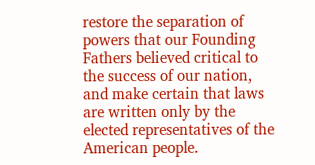restore the separation of powers that our Founding Fathers believed critical to the success of our nation, and make certain that laws are written only by the elected representatives of the American people.